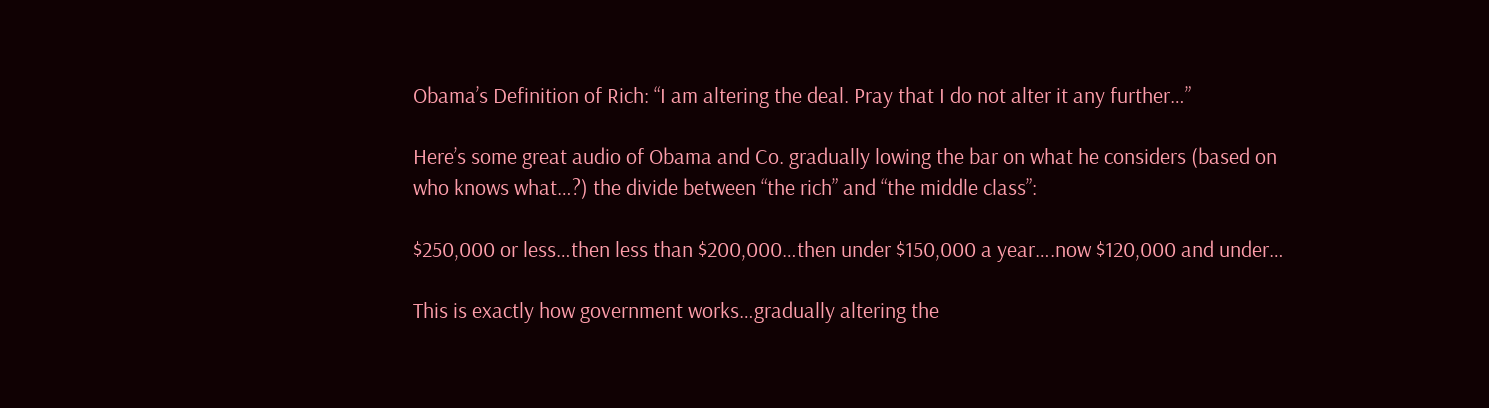Obama’s Definition of Rich: “I am altering the deal. Pray that I do not alter it any further…”

Here’s some great audio of Obama and Co. gradually lowing the bar on what he considers (based on who knows what…?) the divide between “the rich” and “the middle class”:

$250,000 or less…then less than $200,000…then under $150,000 a year….now $120,000 and under…

This is exactly how government works…gradually altering the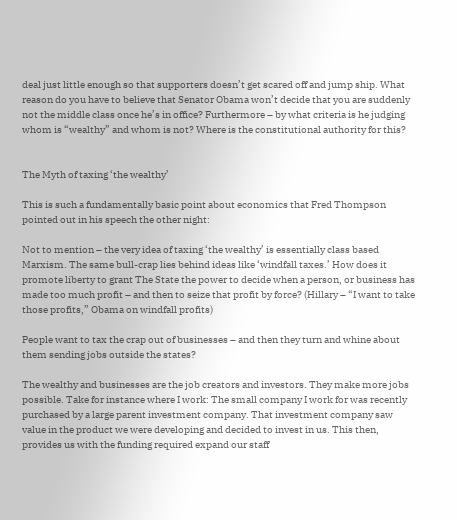deal just little enough so that supporters doesn’t get scared off and jump ship. What reason do you have to believe that Senator Obama won’t decide that you are suddenly not the middle class once he’s in office? Furthermore – by what criteria is he judging whom is “wealthy” and whom is not? Where is the constitutional authority for this?


The Myth of taxing ‘the wealthy’

This is such a fundamentally basic point about economics that Fred Thompson pointed out in his speech the other night:

Not to mention – the very idea of taxing ‘the wealthy’ is essentially class based Marxism. The same bull-crap lies behind ideas like ‘windfall taxes.’ How does it promote liberty to grant The State the power to decide when a person, or business has made too much profit – and then to seize that profit by force? (Hillary – “I want to take those profits,” Obama on windfall profits)

People want to tax the crap out of businesses – and then they turn and whine about them sending jobs outside the states?

The wealthy and businesses are the job creators and investors. They make more jobs possible. Take for instance where I work: The small company I work for was recently purchased by a large parent investment company. That investment company saw value in the product we were developing and decided to invest in us. This then, provides us with the funding required expand our staff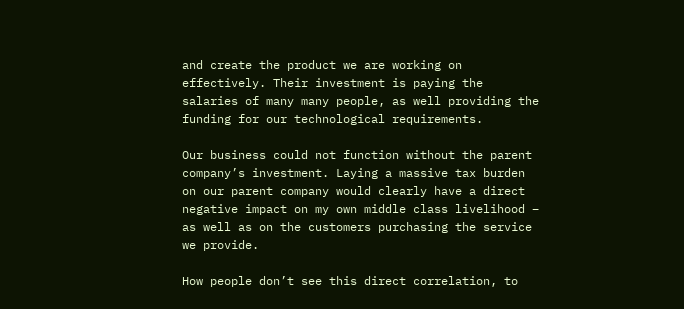and create the product we are working on effectively. Their investment is paying the salaries of many many people, as well providing the funding for our technological requirements.

Our business could not function without the parent company’s investment. Laying a massive tax burden on our parent company would clearly have a direct negative impact on my own middle class livelihood – as well as on the customers purchasing the service we provide.

How people don’t see this direct correlation, to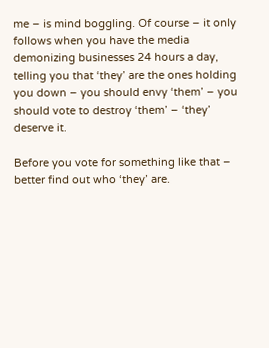me – is mind boggling. Of course – it only follows when you have the media demonizing businesses 24 hours a day, telling you that ‘they’ are the ones holding you down – you should envy ‘them’ – you should vote to destroy ‘them’ – ‘they’ deserve it.

Before you vote for something like that – better find out who ‘they’ are.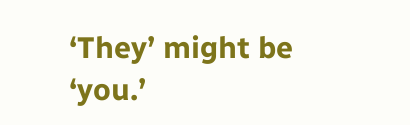‘They’ might be ‘you.’